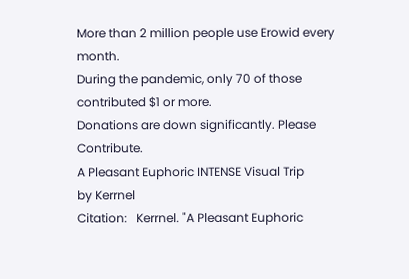More than 2 million people use Erowid every month.
During the pandemic, only 70 of those contributed $1 or more.
Donations are down significantly. Please Contribute.
A Pleasant Euphoric INTENSE Visual Trip
by Kerrnel
Citation:   Kerrnel. "A Pleasant Euphoric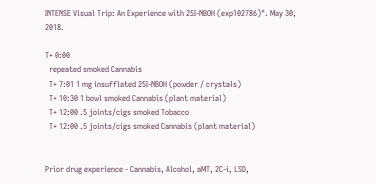INTENSE Visual Trip: An Experience with 25I-NBOH (exp102786)". May 30, 2018.

T+ 0:00
  repeated smoked Cannabis
  T+ 7:01 1 mg insufflated 25I-NBOH (powder / crystals)
  T+ 10:30 1 bowl smoked Cannabis (plant material)
  T+ 12:00 .5 joints/cigs smoked Tobacco
  T+ 12:00 .5 joints/cigs smoked Cannabis (plant material)


Prior drug experience - Cannabis, Alcohol, aMT, 2C-i, LSD,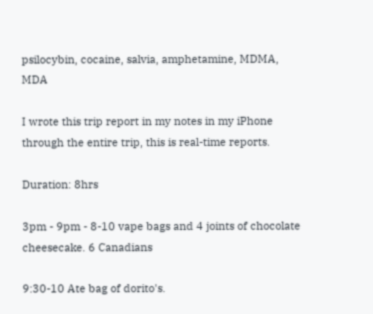psilocybin, cocaine, salvia, amphetamine, MDMA, MDA

I wrote this trip report in my notes in my iPhone through the entire trip, this is real-time reports.

Duration: 8hrs

3pm - 9pm - 8-10 vape bags and 4 joints of chocolate cheesecake. 6 Canadians

9:30-10 Ate bag of dorito's.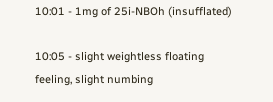10:01 - 1mg of 25i-NBOh (insufflated)

10:05 - slight weightless floating feeling, slight numbing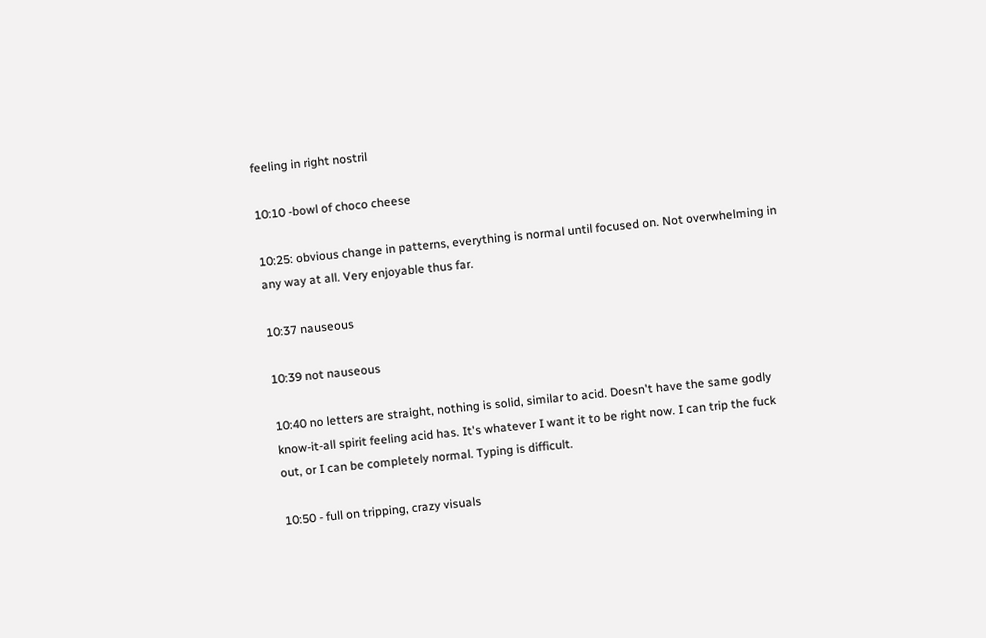feeling in right nostril

10:10 -bowl of choco cheese

10:25: obvious change in patterns, everything is normal until focused on. Not overwhelming in any way at all. Very enjoyable thus far.

10:37 nauseous

10:39 not nauseous

10:40 no letters are straight, nothing is solid, similar to acid. Doesn't have the same godly know-it-all spirit feeling acid has. It's whatever I want it to be right now. I can trip the fuck out, or I can be completely normal. Typing is difficult.

10:50 - full on tripping, crazy visuals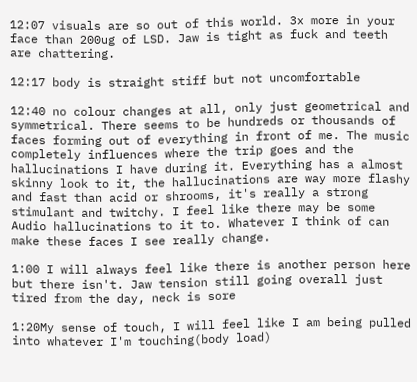12:07 visuals are so out of this world. 3x more in your face than 200ug of LSD. Jaw is tight as fuck and teeth are chattering.

12:17 body is straight stiff but not uncomfortable

12:40 no colour changes at all, only just geometrical and symmetrical. There seems to be hundreds or thousands of faces forming out of everything in front of me. The music completely influences where the trip goes and the hallucinations I have during it. Everything has a almost skinny look to it, the hallucinations are way more flashy and fast than acid or shrooms, it's really a strong stimulant and twitchy. I feel like there may be some Audio hallucinations to it to. Whatever I think of can make these faces I see really change.

1:00 I will always feel like there is another person here but there isn't. Jaw tension still going overall just tired from the day, neck is sore

1:20My sense of touch, I will feel like I am being pulled into whatever I'm touching(body load)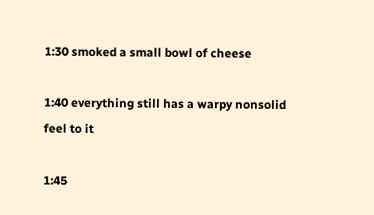1:30 smoked a small bowl of cheese

1:40 everything still has a warpy nonsolid feel to it

1:45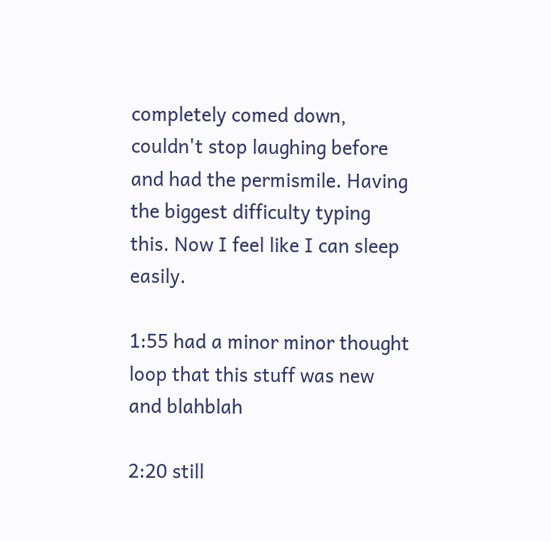completely comed down, couldn't stop laughing before and had the permismile. Having the biggest difficulty typing this. Now I feel like I can sleep easily.

1:55 had a minor minor thought loop that this stuff was new and blahblah

2:20 still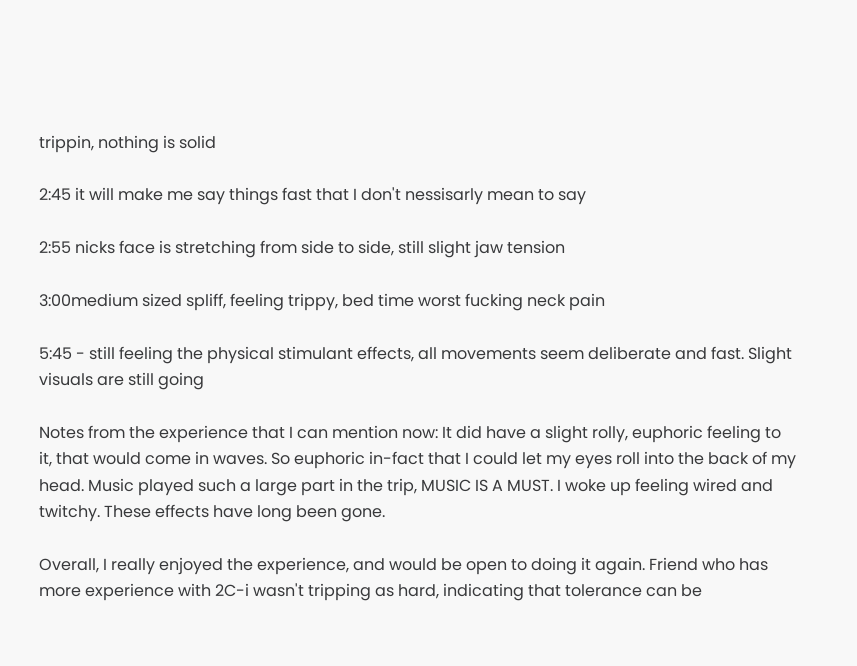trippin, nothing is solid

2:45 it will make me say things fast that I don't nessisarly mean to say

2:55 nicks face is stretching from side to side, still slight jaw tension

3:00medium sized spliff, feeling trippy, bed time worst fucking neck pain

5:45 - still feeling the physical stimulant effects, all movements seem deliberate and fast. Slight visuals are still going

Notes from the experience that I can mention now: It did have a slight rolly, euphoric feeling to it, that would come in waves. So euphoric in-fact that I could let my eyes roll into the back of my head. Music played such a large part in the trip, MUSIC IS A MUST. I woke up feeling wired and twitchy. These effects have long been gone.

Overall, I really enjoyed the experience, and would be open to doing it again. Friend who has more experience with 2C-i wasn't tripping as hard, indicating that tolerance can be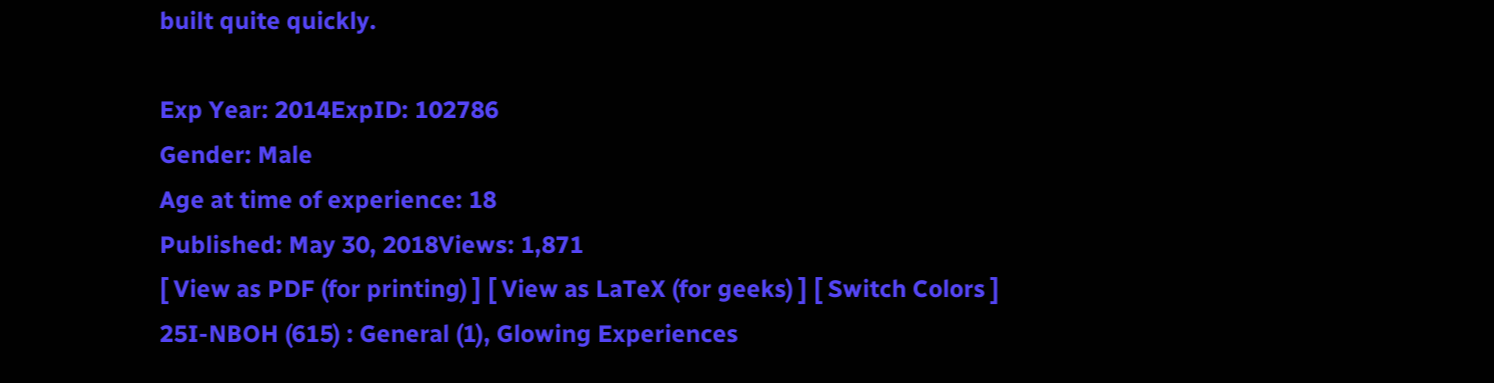built quite quickly.

Exp Year: 2014ExpID: 102786
Gender: Male
Age at time of experience: 18
Published: May 30, 2018Views: 1,871
[ View as PDF (for printing) ] [ View as LaTeX (for geeks) ] [ Switch Colors ]
25I-NBOH (615) : General (1), Glowing Experiences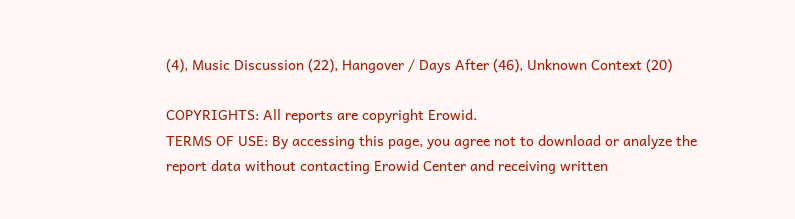(4), Music Discussion (22), Hangover / Days After (46), Unknown Context (20)

COPYRIGHTS: All reports are copyright Erowid.
TERMS OF USE: By accessing this page, you agree not to download or analyze the report data without contacting Erowid Center and receiving written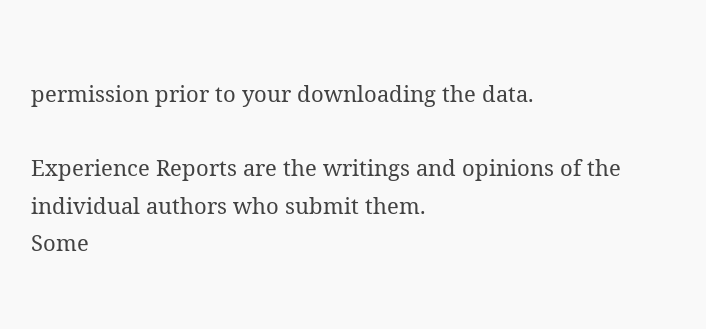permission prior to your downloading the data.

Experience Reports are the writings and opinions of the individual authors who submit them.
Some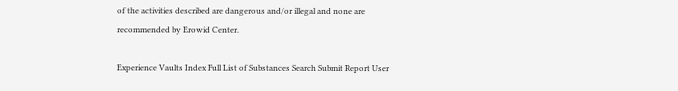of the activities described are dangerous and/or illegal and none are recommended by Erowid Center.

Experience Vaults Index Full List of Substances Search Submit Report User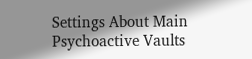Settings About Main Psychoactive Vaults